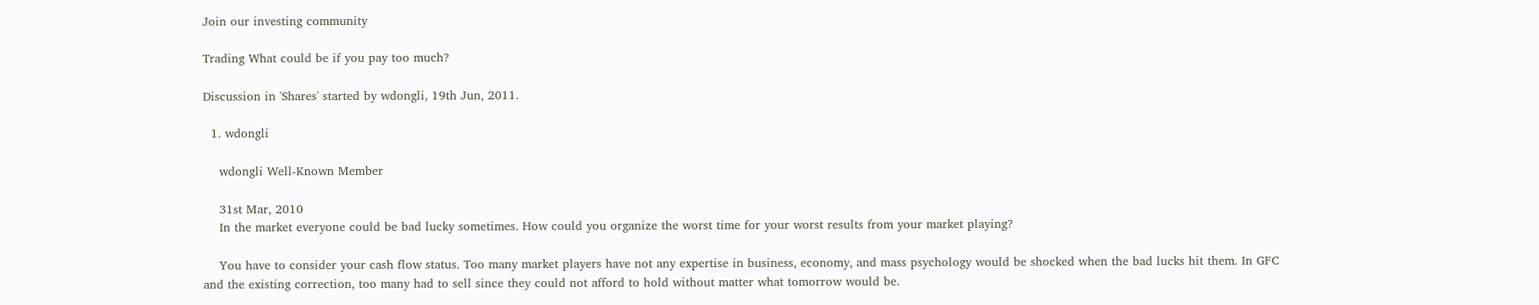Join our investing community

Trading What could be if you pay too much?

Discussion in 'Shares' started by wdongli, 19th Jun, 2011.

  1. wdongli

    wdongli Well-Known Member

    31st Mar, 2010
    In the market everyone could be bad lucky sometimes. How could you organize the worst time for your worst results from your market playing?

    You have to consider your cash flow status. Too many market players have not any expertise in business, economy, and mass psychology would be shocked when the bad lucks hit them. In GFC and the existing correction, too many had to sell since they could not afford to hold without matter what tomorrow would be.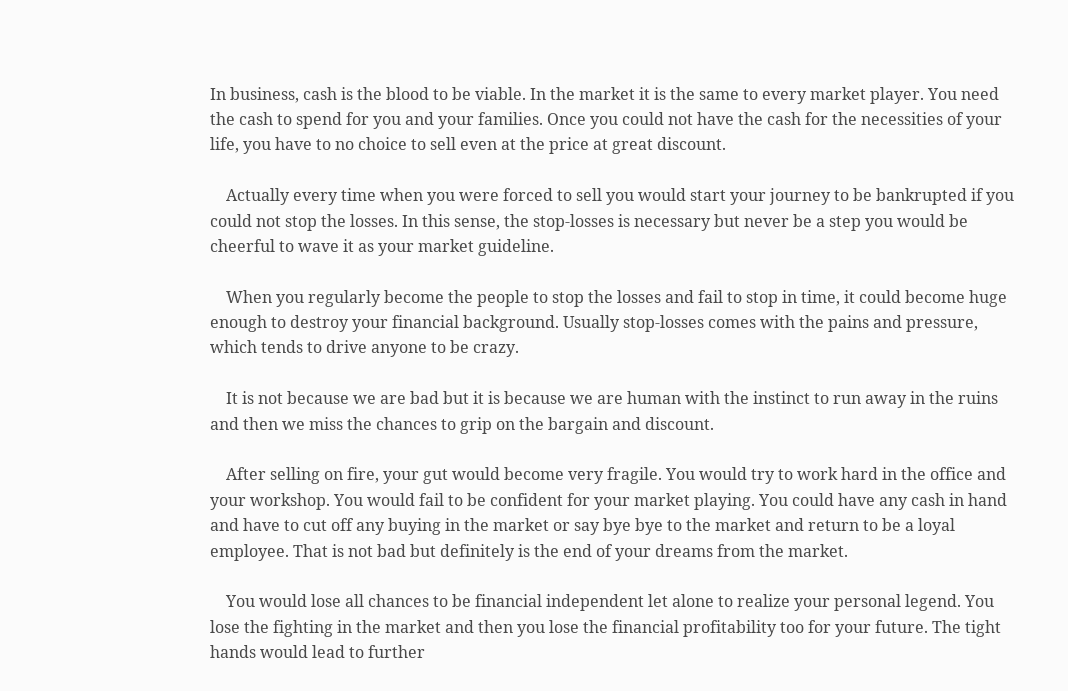In business, cash is the blood to be viable. In the market it is the same to every market player. You need the cash to spend for you and your families. Once you could not have the cash for the necessities of your life, you have to no choice to sell even at the price at great discount.

    Actually every time when you were forced to sell you would start your journey to be bankrupted if you could not stop the losses. In this sense, the stop-losses is necessary but never be a step you would be cheerful to wave it as your market guideline.

    When you regularly become the people to stop the losses and fail to stop in time, it could become huge enough to destroy your financial background. Usually stop-losses comes with the pains and pressure, which tends to drive anyone to be crazy.

    It is not because we are bad but it is because we are human with the instinct to run away in the ruins and then we miss the chances to grip on the bargain and discount.

    After selling on fire, your gut would become very fragile. You would try to work hard in the office and your workshop. You would fail to be confident for your market playing. You could have any cash in hand and have to cut off any buying in the market or say bye bye to the market and return to be a loyal employee. That is not bad but definitely is the end of your dreams from the market.

    You would lose all chances to be financial independent let alone to realize your personal legend. You lose the fighting in the market and then you lose the financial profitability too for your future. The tight hands would lead to further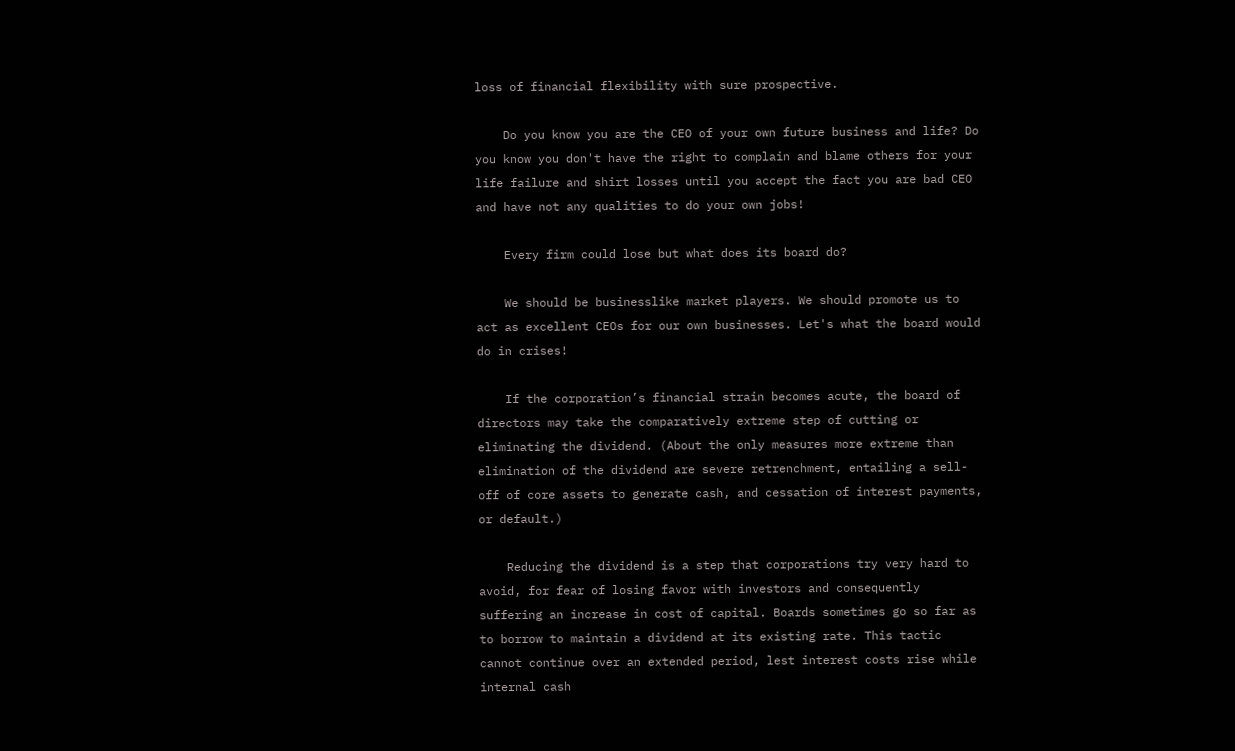loss of financial flexibility with sure prospective.

    Do you know you are the CEO of your own future business and life? Do you know you don't have the right to complain and blame others for your life failure and shirt losses until you accept the fact you are bad CEO and have not any qualities to do your own jobs!

    Every firm could lose but what does its board do?

    We should be businesslike market players. We should promote us to act as excellent CEOs for our own businesses. Let's what the board would do in crises!

    If the corporation’s financial strain becomes acute, the board of directors may take the comparatively extreme step of cutting or eliminating the dividend. (About the only measures more extreme than elimination of the dividend are severe retrenchment, entailing a sell-off of core assets to generate cash, and cessation of interest payments, or default.)

    Reducing the dividend is a step that corporations try very hard to avoid, for fear of losing favor with investors and consequently suffering an increase in cost of capital. Boards sometimes go so far as to borrow to maintain a dividend at its existing rate. This tactic cannot continue over an extended period, lest interest costs rise while internal cash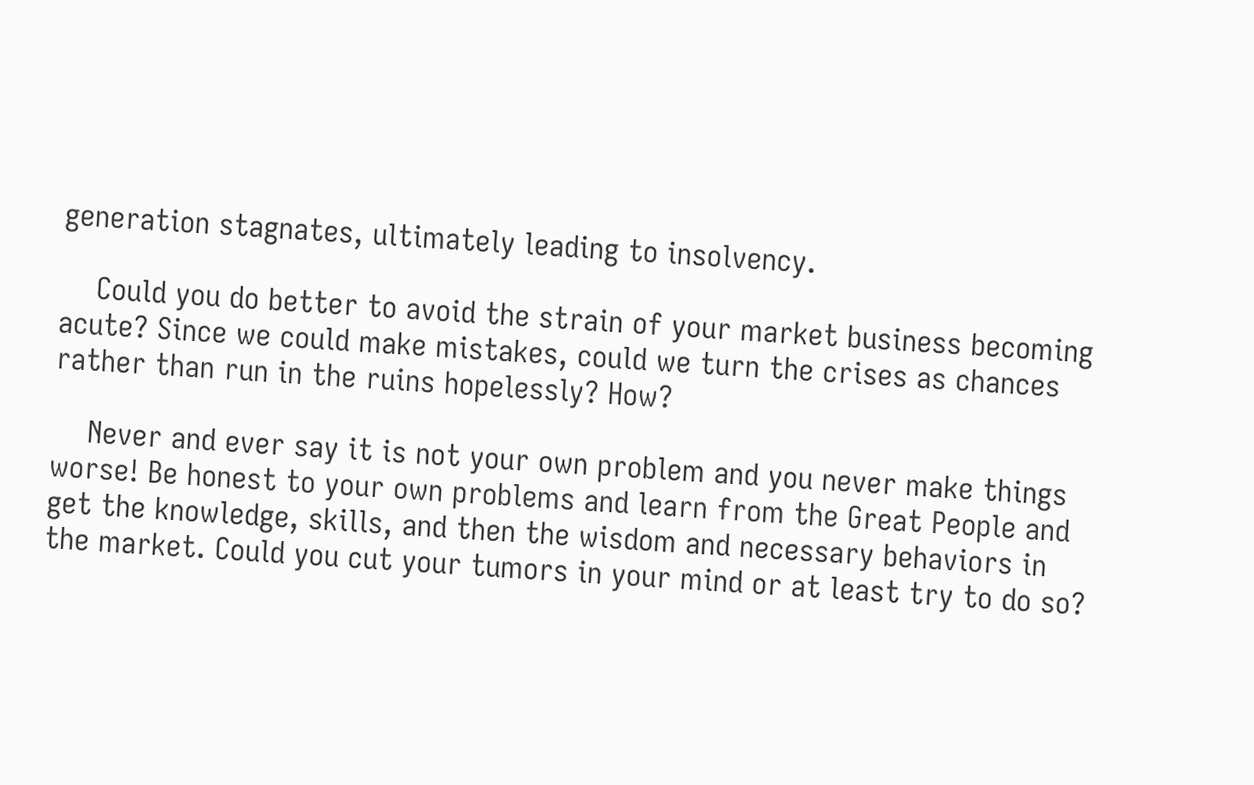generation stagnates, ultimately leading to insolvency.

    Could you do better to avoid the strain of your market business becoming acute? Since we could make mistakes, could we turn the crises as chances rather than run in the ruins hopelessly? How?

    Never and ever say it is not your own problem and you never make things worse! Be honest to your own problems and learn from the Great People and get the knowledge, skills, and then the wisdom and necessary behaviors in the market. Could you cut your tumors in your mind or at least try to do so?